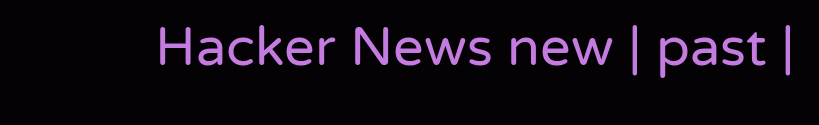Hacker News new | past |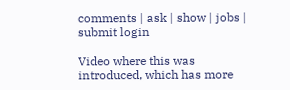comments | ask | show | jobs | submit login

Video where this was introduced, which has more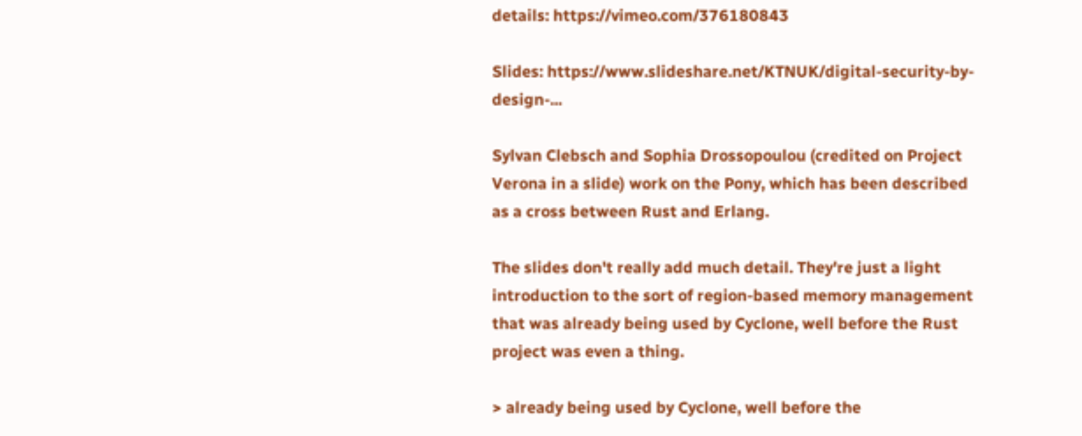details: https://vimeo.com/376180843

Slides: https://www.slideshare.net/KTNUK/digital-security-by-design-...

Sylvan Clebsch and Sophia Drossopoulou (credited on Project Verona in a slide) work on the Pony, which has been described as a cross between Rust and Erlang.

The slides don't really add much detail. They're just a light introduction to the sort of region-based memory management that was already being used by Cyclone, well before the Rust project was even a thing.

> already being used by Cyclone, well before the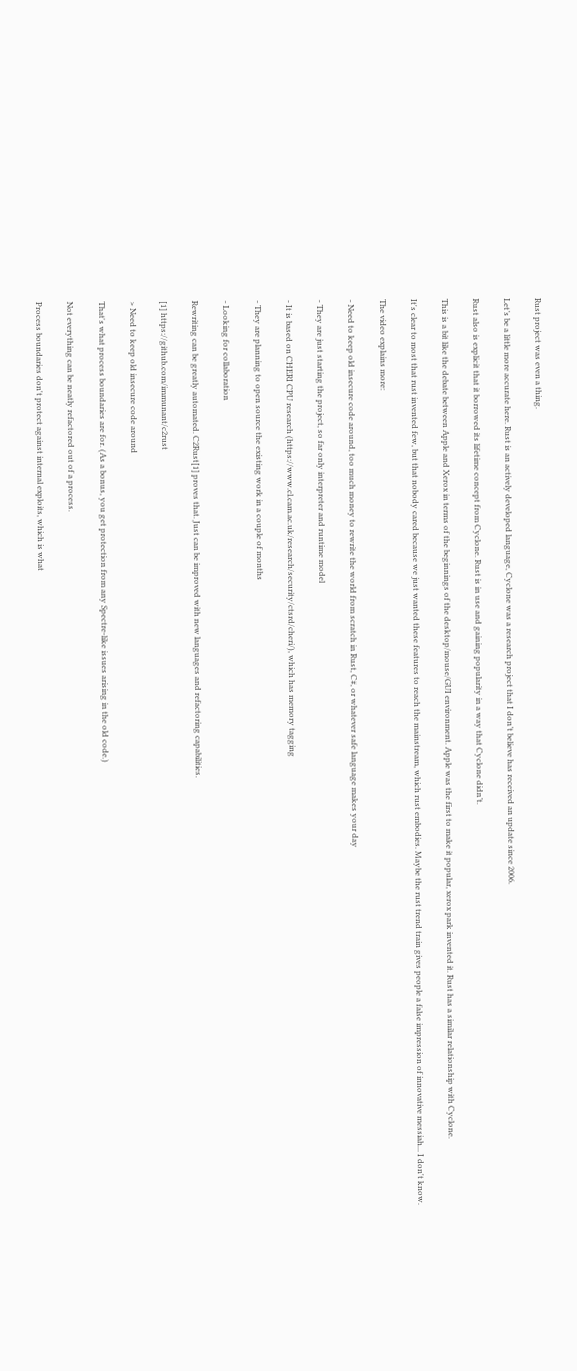Rust project was even a thing.

Let’s be a little more accurate here. Rust is an actively developed language, Cyclone was a research project that I don’t believe has received an update since 2006.

Rust also is explicit that it borrowed its lifetime concept from Cyclone. Rust is in use and gaining popularity in a way that Cyclone didn’t.

This is a bit like the debate between Apple and Xerox in terms of the beginnings of the desktop/mouse/GUI environment. Apple was the first to make it popular, xerox park invented it. Rust has a similar relationship with Cyclone.

It's clear to most that rust invented few, but that nobody cared because we just wanted these features to reach the mainstream, which rust embodies. Maybe the rust trend train gives people a false impression of innovative messiah... I don't know.

The video explains more:

- Need to keep old insecure code around, too much money to rewrite the world from scratch in Rust, C#, or whatever safe language makes your day

- They are just starting the project, so far only interpreter and runtime model

- It is based on CHERI CPU research (https://www.cl.cam.ac.uk/research/security/ctsrd/cheri/), which has memory tagging

- They are planning to open source the existing work in a couple of months

- Looking for collaboration

Rewriting can be greatly automated. C2Rust[1] proves that. Just can be improved with new languages and refactoring capabilities.

[1] https://github.com/immunant/c2rust

> Need to keep old insecure code around

That's what process boundaries are for. (As a bonus, you get protection from any Spectre-like issues arising in the old code.)

Not everything can be neatly refactored out of a process.

Process boundaries don't protect against internal exploits, which is what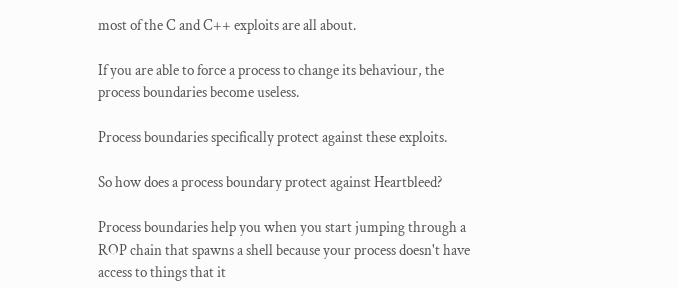most of the C and C++ exploits are all about.

If you are able to force a process to change its behaviour, the process boundaries become useless.

Process boundaries specifically protect against these exploits.

So how does a process boundary protect against Heartbleed?

Process boundaries help you when you start jumping through a ROP chain that spawns a shell because your process doesn't have access to things that it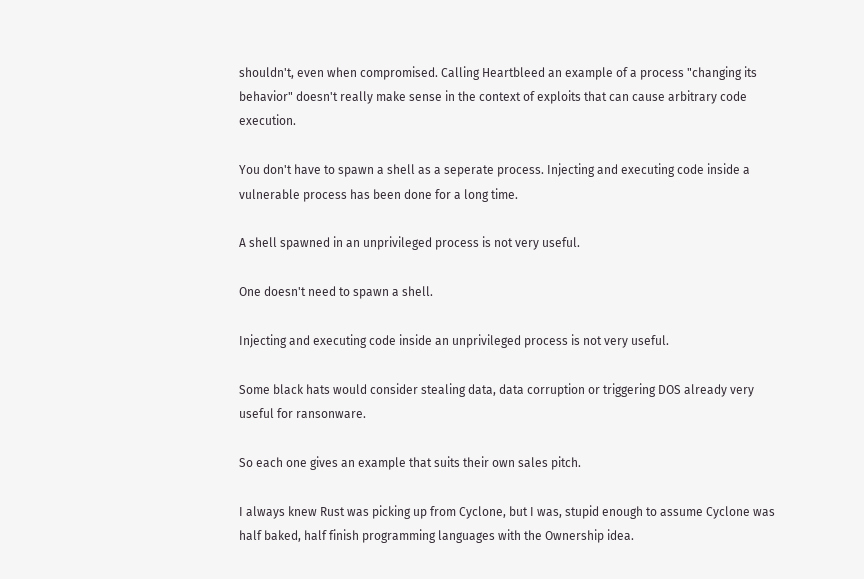shouldn't, even when compromised. Calling Heartbleed an example of a process "changing its behavior" doesn't really make sense in the context of exploits that can cause arbitrary code execution.

You don't have to spawn a shell as a seperate process. Injecting and executing code inside a vulnerable process has been done for a long time.

A shell spawned in an unprivileged process is not very useful.

One doesn't need to spawn a shell.

Injecting and executing code inside an unprivileged process is not very useful.

Some black hats would consider stealing data, data corruption or triggering DOS already very useful for ransonware.

So each one gives an example that suits their own sales pitch.

I always knew Rust was picking up from Cyclone, but I was, stupid enough to assume Cyclone was half baked, half finish programming languages with the Ownership idea.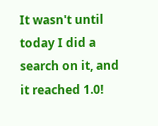It wasn't until today I did a search on it, and it reached 1.0!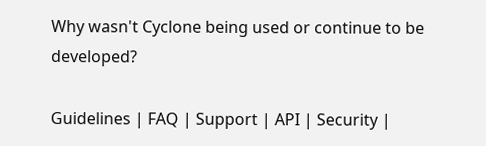Why wasn't Cyclone being used or continue to be developed?

Guidelines | FAQ | Support | API | Security |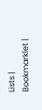Lists | Bookmarklet |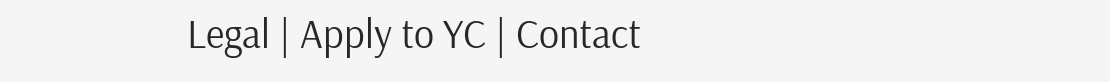Legal | Apply to YC | Contact